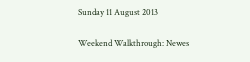Sunday 11 August 2013

Weekend Walkthrough: Newes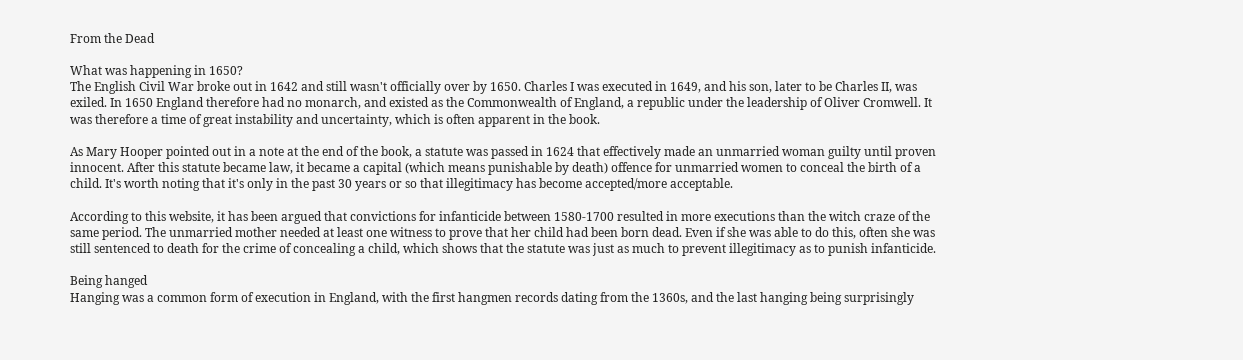From the Dead

What was happening in 1650?
The English Civil War broke out in 1642 and still wasn't officially over by 1650. Charles I was executed in 1649, and his son, later to be Charles II, was exiled. In 1650 England therefore had no monarch, and existed as the Commonwealth of England, a republic under the leadership of Oliver Cromwell. It was therefore a time of great instability and uncertainty, which is often apparent in the book.

As Mary Hooper pointed out in a note at the end of the book, a statute was passed in 1624 that effectively made an unmarried woman guilty until proven innocent. After this statute became law, it became a capital (which means punishable by death) offence for unmarried women to conceal the birth of a child. It's worth noting that it's only in the past 30 years or so that illegitimacy has become accepted/more acceptable.

According to this website, it has been argued that convictions for infanticide between 1580-1700 resulted in more executions than the witch craze of the same period. The unmarried mother needed at least one witness to prove that her child had been born dead. Even if she was able to do this, often she was still sentenced to death for the crime of concealing a child, which shows that the statute was just as much to prevent illegitimacy as to punish infanticide.

Being hanged
Hanging was a common form of execution in England, with the first hangmen records dating from the 1360s, and the last hanging being surprisingly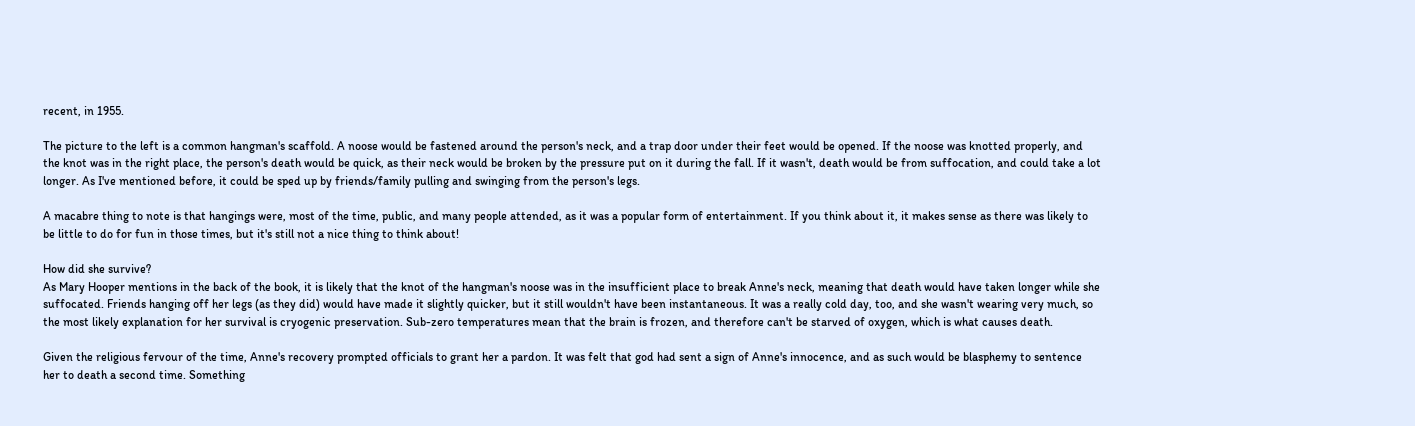recent, in 1955.

The picture to the left is a common hangman's scaffold. A noose would be fastened around the person's neck, and a trap door under their feet would be opened. If the noose was knotted properly, and the knot was in the right place, the person's death would be quick, as their neck would be broken by the pressure put on it during the fall. If it wasn't, death would be from suffocation, and could take a lot longer. As I've mentioned before, it could be sped up by friends/family pulling and swinging from the person's legs.

A macabre thing to note is that hangings were, most of the time, public, and many people attended, as it was a popular form of entertainment. If you think about it, it makes sense as there was likely to be little to do for fun in those times, but it's still not a nice thing to think about!

How did she survive?
As Mary Hooper mentions in the back of the book, it is likely that the knot of the hangman's noose was in the insufficient place to break Anne's neck, meaning that death would have taken longer while she suffocated. Friends hanging off her legs (as they did) would have made it slightly quicker, but it still wouldn't have been instantaneous. It was a really cold day, too, and she wasn't wearing very much, so the most likely explanation for her survival is cryogenic preservation. Sub-zero temperatures mean that the brain is frozen, and therefore can't be starved of oxygen, which is what causes death.

Given the religious fervour of the time, Anne's recovery prompted officials to grant her a pardon. It was felt that god had sent a sign of Anne's innocence, and as such would be blasphemy to sentence her to death a second time. Something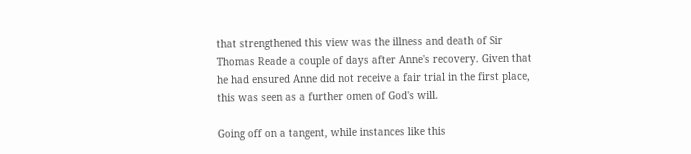that strengthened this view was the illness and death of Sir Thomas Reade a couple of days after Anne's recovery. Given that he had ensured Anne did not receive a fair trial in the first place, this was seen as a further omen of God's will.

Going off on a tangent, while instances like this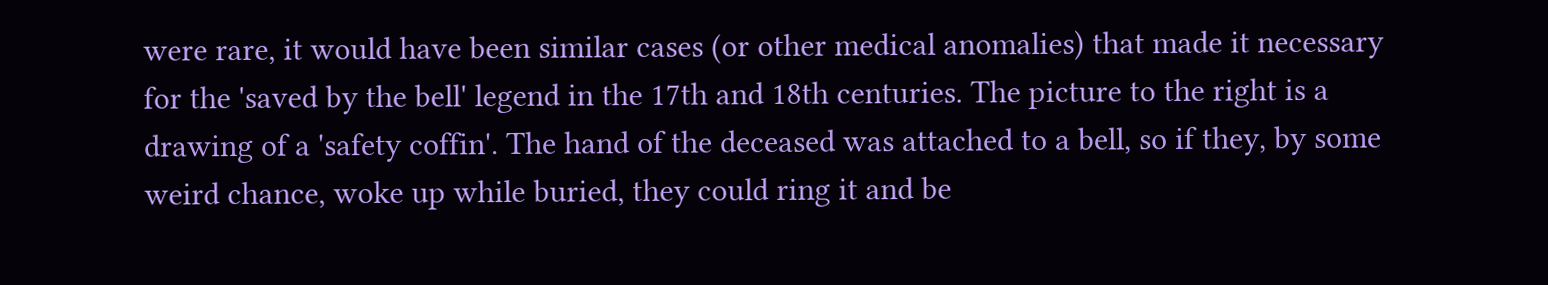were rare, it would have been similar cases (or other medical anomalies) that made it necessary for the 'saved by the bell' legend in the 17th and 18th centuries. The picture to the right is a drawing of a 'safety coffin'. The hand of the deceased was attached to a bell, so if they, by some weird chance, woke up while buried, they could ring it and be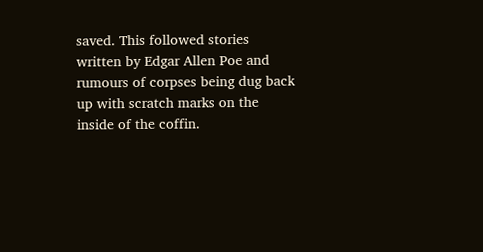saved. This followed stories written by Edgar Allen Poe and rumours of corpses being dug back up with scratch marks on the inside of the coffin.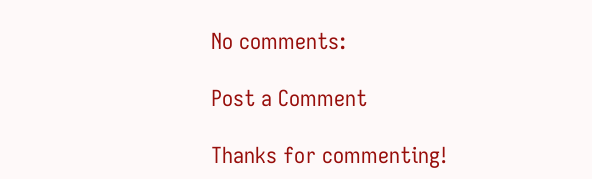No comments:

Post a Comment

Thanks for commenting!